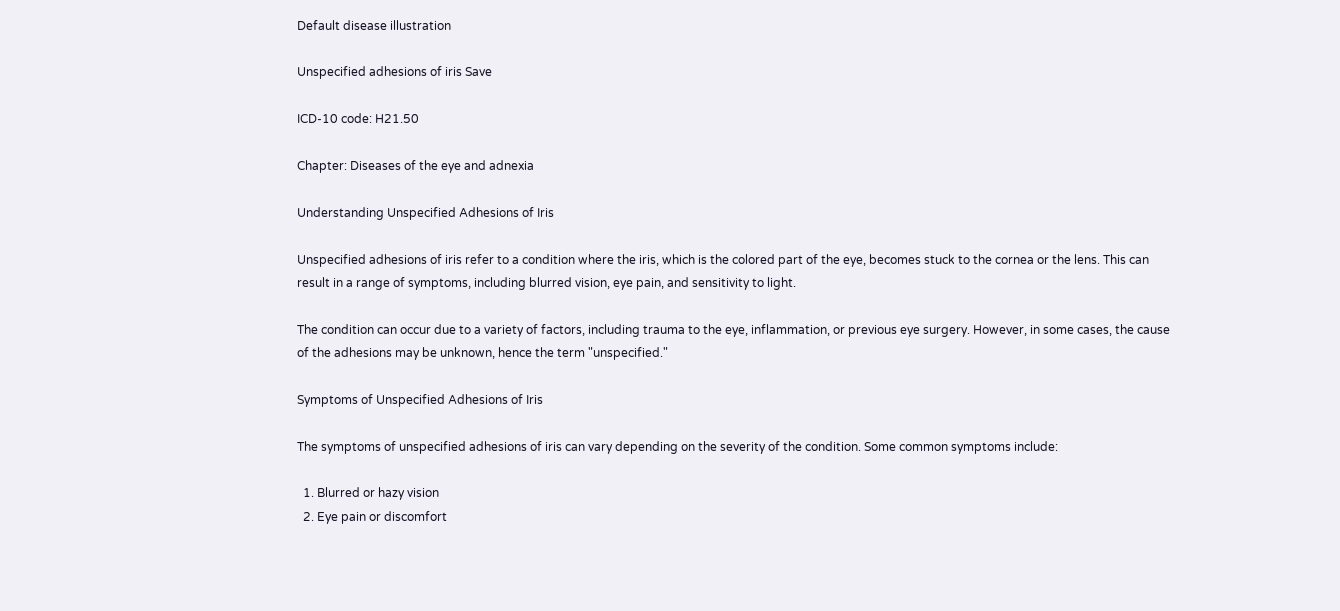Default disease illustration

Unspecified adhesions of iris Save

ICD-10 code: H21.50

Chapter: Diseases of the eye and adnexia

Understanding Unspecified Adhesions of Iris

Unspecified adhesions of iris refer to a condition where the iris, which is the colored part of the eye, becomes stuck to the cornea or the lens. This can result in a range of symptoms, including blurred vision, eye pain, and sensitivity to light.

The condition can occur due to a variety of factors, including trauma to the eye, inflammation, or previous eye surgery. However, in some cases, the cause of the adhesions may be unknown, hence the term "unspecified."

Symptoms of Unspecified Adhesions of Iris

The symptoms of unspecified adhesions of iris can vary depending on the severity of the condition. Some common symptoms include:

  1. Blurred or hazy vision
  2. Eye pain or discomfort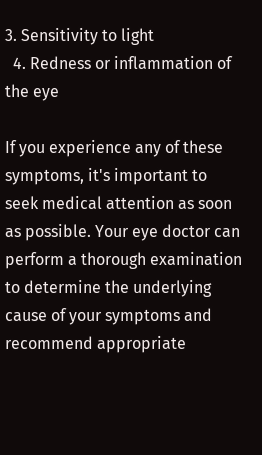3. Sensitivity to light
  4. Redness or inflammation of the eye

If you experience any of these symptoms, it's important to seek medical attention as soon as possible. Your eye doctor can perform a thorough examination to determine the underlying cause of your symptoms and recommend appropriate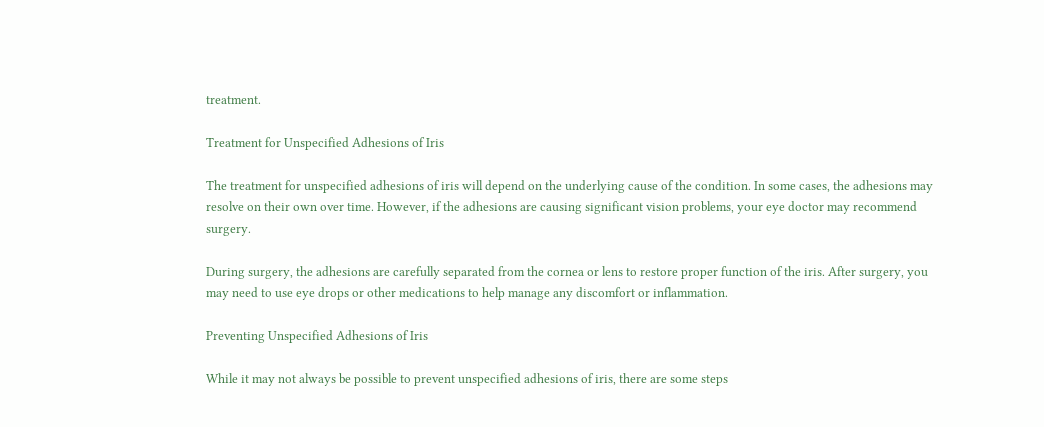treatment.

Treatment for Unspecified Adhesions of Iris

The treatment for unspecified adhesions of iris will depend on the underlying cause of the condition. In some cases, the adhesions may resolve on their own over time. However, if the adhesions are causing significant vision problems, your eye doctor may recommend surgery.

During surgery, the adhesions are carefully separated from the cornea or lens to restore proper function of the iris. After surgery, you may need to use eye drops or other medications to help manage any discomfort or inflammation.

Preventing Unspecified Adhesions of Iris

While it may not always be possible to prevent unspecified adhesions of iris, there are some steps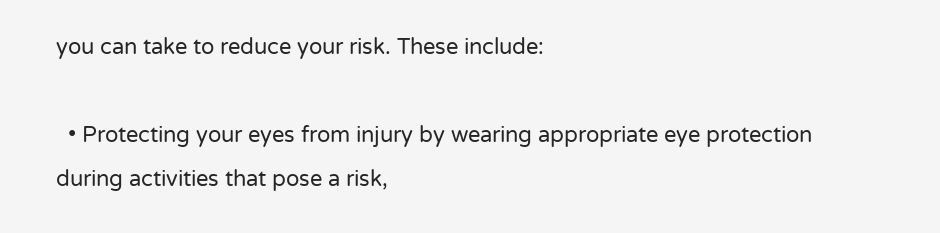you can take to reduce your risk. These include:

  • Protecting your eyes from injury by wearing appropriate eye protection during activities that pose a risk,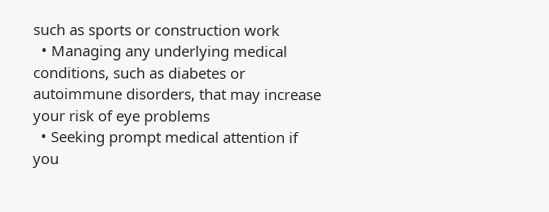such as sports or construction work
  • Managing any underlying medical conditions, such as diabetes or autoimmune disorders, that may increase your risk of eye problems
  • Seeking prompt medical attention if you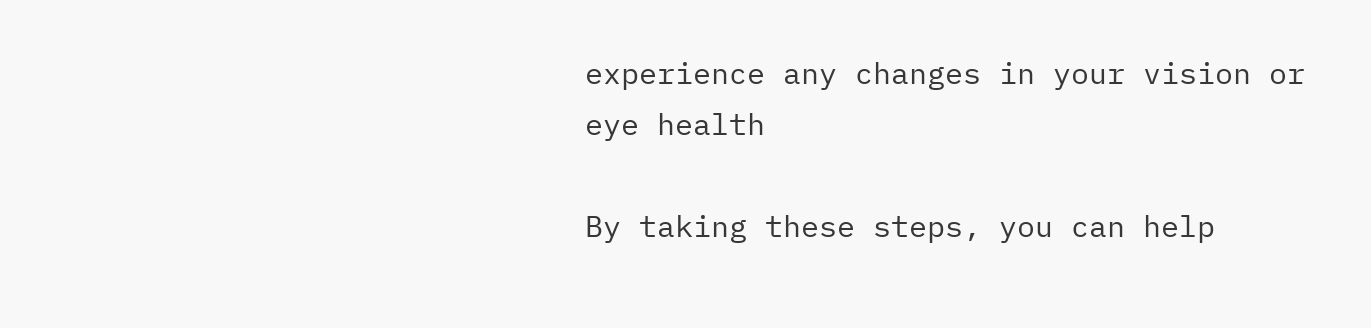experience any changes in your vision or eye health

By taking these steps, you can help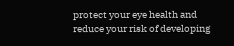protect your eye health and reduce your risk of developing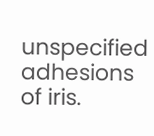unspecified adhesions of iris.